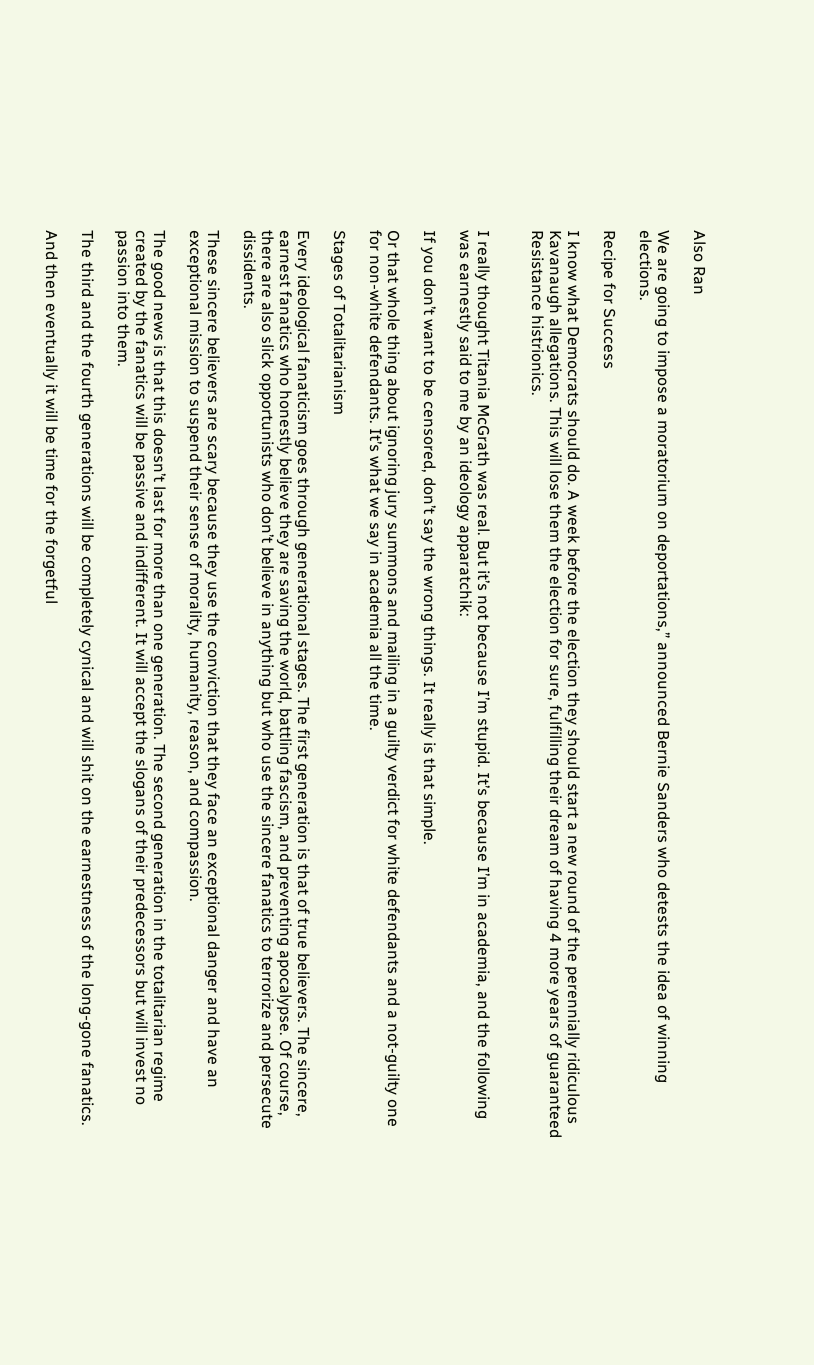Also Ran

We are going to impose a moratorium on deportations,” announced Bernie Sanders who detests the idea of winning elections.

Recipe for Success

I know what Democrats should do. A week before the election they should start a new round of the perennially ridiculous Kavanaugh allegations. This will lose them the election for sure, fulfilling their dream of having 4 more years of guaranteed Resistance histrionics.


I really thought Titania McGrath was real. But it’s not because I’m stupid. It’s because I’m in academia, and the following was earnestly said to me by an ideology apparatchik:

If you don’t want to be censored, don’t say the wrong things. It really is that simple.

Or that whole thing about ignoring jury summons and mailing in a guilty verdict for white defendants and a not-guilty one for non-white defendants. It’s what we say in academia all the time.

Stages of Totalitarianism

Every ideological fanaticism goes through generational stages. The first generation is that of true believers. The sincere, earnest fanatics who honestly believe they are saving the world, battling fascism, and preventing apocalypse. Of course, there are also slick opportunists who don’t believe in anything but who use the sincere fanatics to terrorize and persecute dissidents.

These sincere believers are scary because they use the conviction that they face an exceptional danger and have an exceptional mission to suspend their sense of morality, humanity, reason, and compassion.

The good news is that this doesn’t last for more than one generation. The second generation in the totalitarian regime created by the fanatics will be passive and indifferent. It will accept the slogans of their predecessors but will invest no passion into them.

The third and the fourth generations will be completely cynical and will shit on the earnestness of the long-gone fanatics.

And then eventually it will be time for the forgetful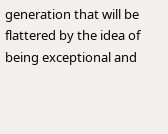generation that will be flattered by the idea of being exceptional and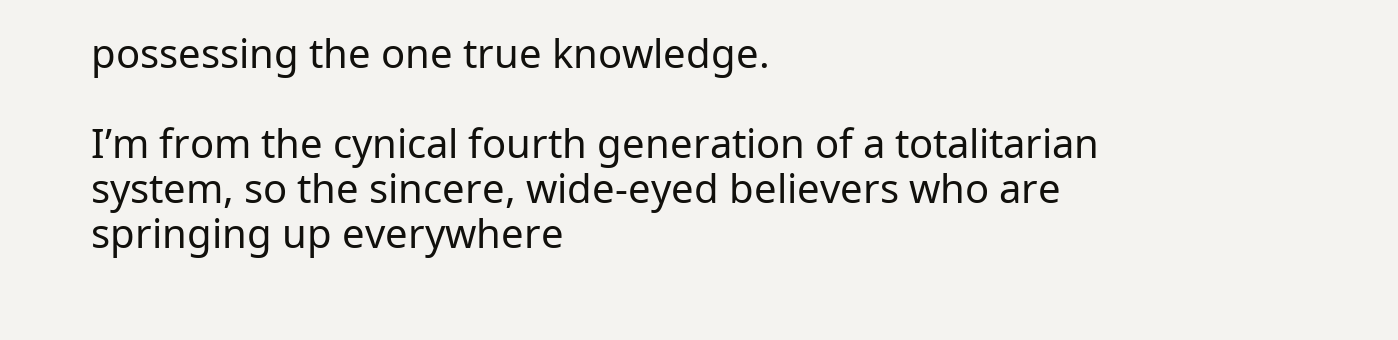possessing the one true knowledge.

I’m from the cynical fourth generation of a totalitarian system, so the sincere, wide-eyed believers who are springing up everywhere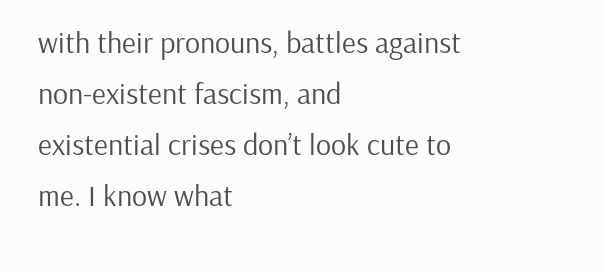with their pronouns, battles against non-existent fascism, and existential crises don’t look cute to me. I know what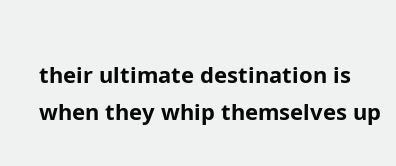their ultimate destination is when they whip themselves up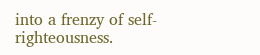into a frenzy of self-righteousness.